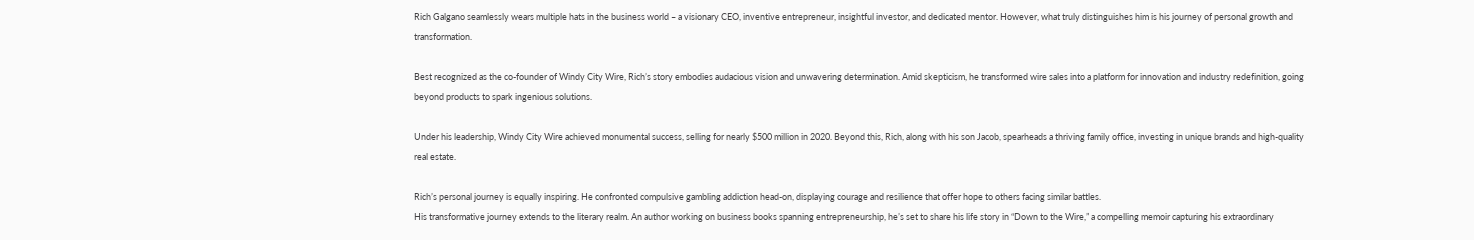Rich Galgano seamlessly wears multiple hats in the business world – a visionary CEO, inventive entrepreneur, insightful investor, and dedicated mentor. However, what truly distinguishes him is his journey of personal growth and transformation.

Best recognized as the co-founder of Windy City Wire, Rich’s story embodies audacious vision and unwavering determination. Amid skepticism, he transformed wire sales into a platform for innovation and industry redefinition, going beyond products to spark ingenious solutions.

Under his leadership, Windy City Wire achieved monumental success, selling for nearly $500 million in 2020. Beyond this, Rich, along with his son Jacob, spearheads a thriving family office, investing in unique brands and high-quality real estate.

Rich’s personal journey is equally inspiring. He confronted compulsive gambling addiction head-on, displaying courage and resilience that offer hope to others facing similar battles.
His transformative journey extends to the literary realm. An author working on business books spanning entrepreneurship, he’s set to share his life story in “Down to the Wire,” a compelling memoir capturing his extraordinary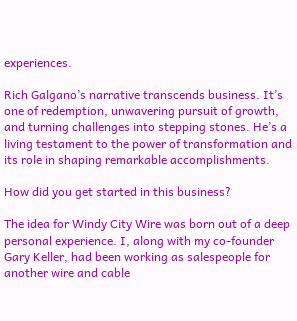experiences.

Rich Galgano’s narrative transcends business. It’s one of redemption, unwavering pursuit of growth, and turning challenges into stepping stones. He’s a living testament to the power of transformation and its role in shaping remarkable accomplishments.

How did you get started in this business?

The idea for Windy City Wire was born out of a deep personal experience. I, along with my co-founder Gary Keller, had been working as salespeople for another wire and cable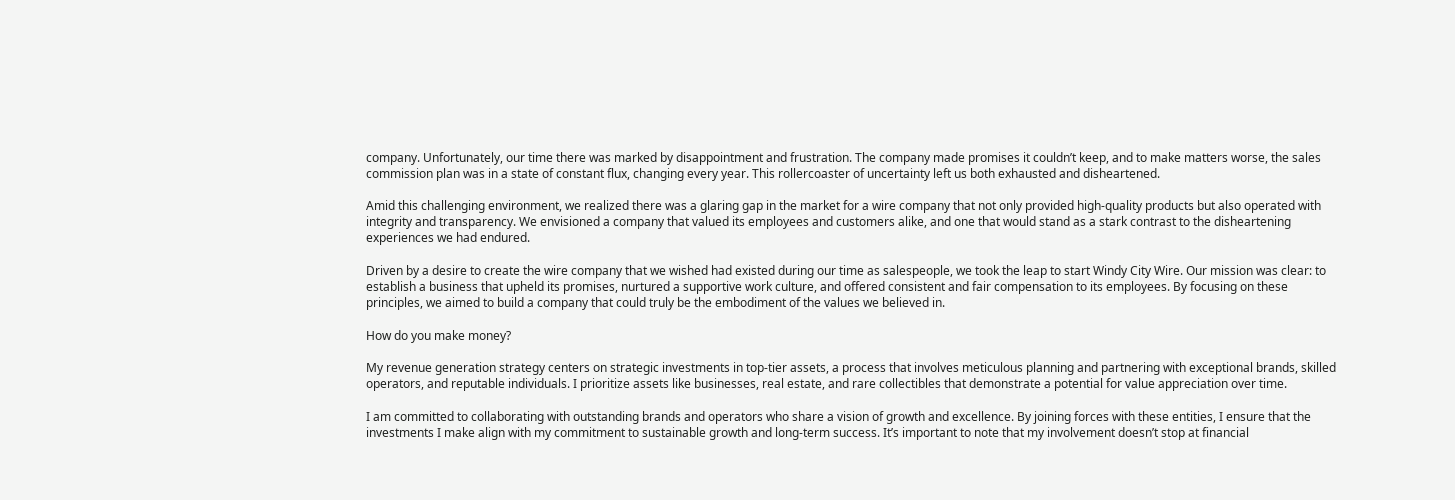company. Unfortunately, our time there was marked by disappointment and frustration. The company made promises it couldn’t keep, and to make matters worse, the sales commission plan was in a state of constant flux, changing every year. This rollercoaster of uncertainty left us both exhausted and disheartened.

Amid this challenging environment, we realized there was a glaring gap in the market for a wire company that not only provided high-quality products but also operated with integrity and transparency. We envisioned a company that valued its employees and customers alike, and one that would stand as a stark contrast to the disheartening experiences we had endured.

Driven by a desire to create the wire company that we wished had existed during our time as salespeople, we took the leap to start Windy City Wire. Our mission was clear: to establish a business that upheld its promises, nurtured a supportive work culture, and offered consistent and fair compensation to its employees. By focusing on these principles, we aimed to build a company that could truly be the embodiment of the values we believed in.

How do you make money?

My revenue generation strategy centers on strategic investments in top-tier assets, a process that involves meticulous planning and partnering with exceptional brands, skilled operators, and reputable individuals. I prioritize assets like businesses, real estate, and rare collectibles that demonstrate a potential for value appreciation over time.

I am committed to collaborating with outstanding brands and operators who share a vision of growth and excellence. By joining forces with these entities, I ensure that the investments I make align with my commitment to sustainable growth and long-term success. It’s important to note that my involvement doesn’t stop at financial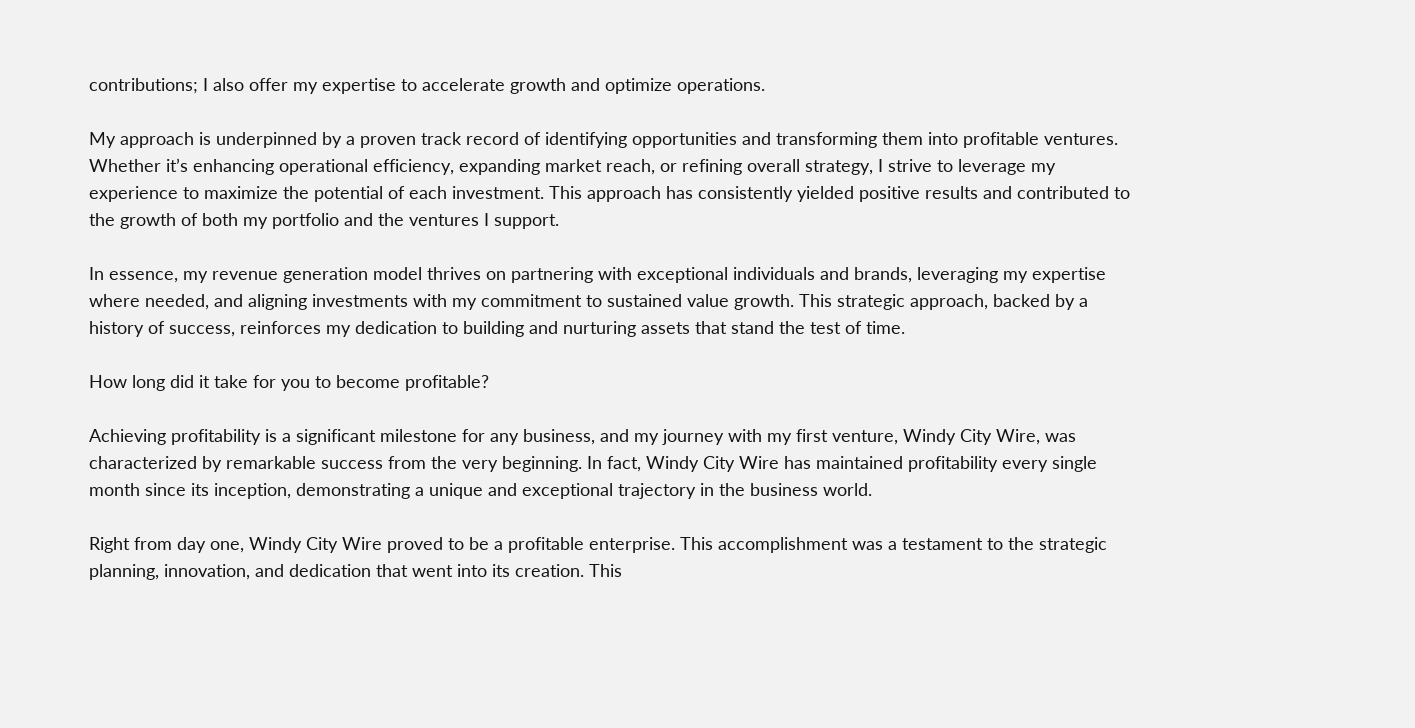contributions; I also offer my expertise to accelerate growth and optimize operations.

My approach is underpinned by a proven track record of identifying opportunities and transforming them into profitable ventures. Whether it’s enhancing operational efficiency, expanding market reach, or refining overall strategy, I strive to leverage my experience to maximize the potential of each investment. This approach has consistently yielded positive results and contributed to the growth of both my portfolio and the ventures I support.

In essence, my revenue generation model thrives on partnering with exceptional individuals and brands, leveraging my expertise where needed, and aligning investments with my commitment to sustained value growth. This strategic approach, backed by a history of success, reinforces my dedication to building and nurturing assets that stand the test of time.

How long did it take for you to become profitable?

Achieving profitability is a significant milestone for any business, and my journey with my first venture, Windy City Wire, was characterized by remarkable success from the very beginning. In fact, Windy City Wire has maintained profitability every single month since its inception, demonstrating a unique and exceptional trajectory in the business world.

Right from day one, Windy City Wire proved to be a profitable enterprise. This accomplishment was a testament to the strategic planning, innovation, and dedication that went into its creation. This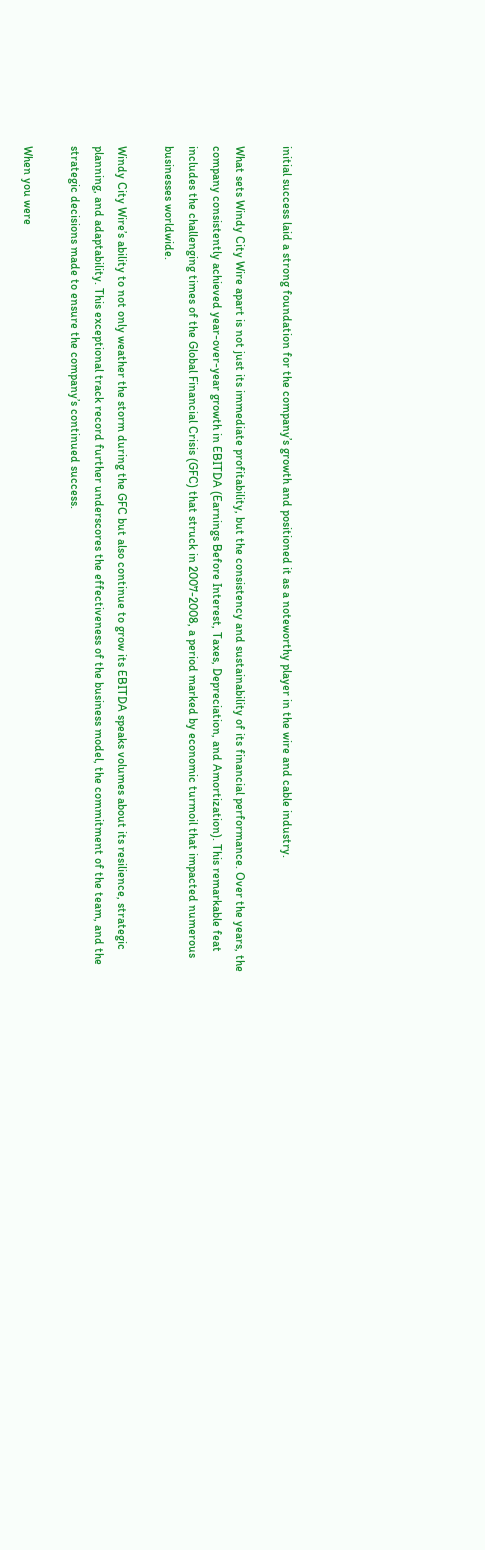initial success laid a strong foundation for the company’s growth and positioned it as a noteworthy player in the wire and cable industry.

What sets Windy City Wire apart is not just its immediate profitability, but the consistency and sustainability of its financial performance. Over the years, the company consistently achieved year-over-year growth in EBITDA (Earnings Before Interest, Taxes, Depreciation, and Amortization). This remarkable feat includes the challenging times of the Global Financial Crisis (GFC) that struck in 2007-2008, a period marked by economic turmoil that impacted numerous businesses worldwide.

Windy City Wire’s ability to not only weather the storm during the GFC but also continue to grow its EBITDA speaks volumes about its resilience, strategic planning, and adaptability. This exceptional track record further underscores the effectiveness of the business model, the commitment of the team, and the strategic decisions made to ensure the company’s continued success.

When you were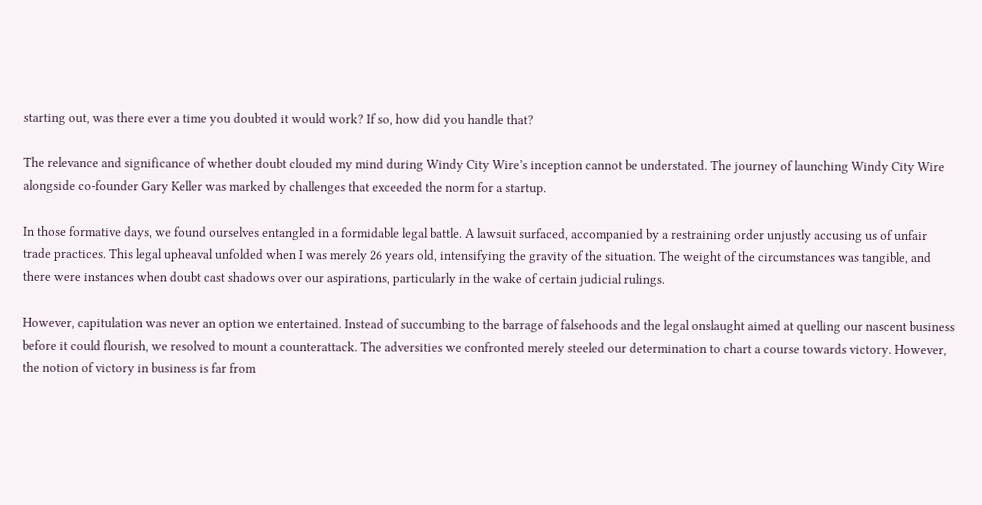starting out, was there ever a time you doubted it would work? If so, how did you handle that?

The relevance and significance of whether doubt clouded my mind during Windy City Wire’s inception cannot be understated. The journey of launching Windy City Wire alongside co-founder Gary Keller was marked by challenges that exceeded the norm for a startup.

In those formative days, we found ourselves entangled in a formidable legal battle. A lawsuit surfaced, accompanied by a restraining order unjustly accusing us of unfair trade practices. This legal upheaval unfolded when I was merely 26 years old, intensifying the gravity of the situation. The weight of the circumstances was tangible, and there were instances when doubt cast shadows over our aspirations, particularly in the wake of certain judicial rulings.

However, capitulation was never an option we entertained. Instead of succumbing to the barrage of falsehoods and the legal onslaught aimed at quelling our nascent business before it could flourish, we resolved to mount a counterattack. The adversities we confronted merely steeled our determination to chart a course towards victory. However, the notion of victory in business is far from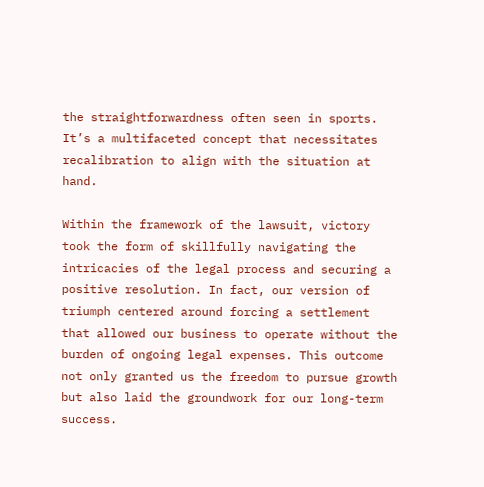the straightforwardness often seen in sports. It’s a multifaceted concept that necessitates recalibration to align with the situation at hand.

Within the framework of the lawsuit, victory took the form of skillfully navigating the intricacies of the legal process and securing a positive resolution. In fact, our version of triumph centered around forcing a settlement that allowed our business to operate without the burden of ongoing legal expenses. This outcome not only granted us the freedom to pursue growth but also laid the groundwork for our long-term success.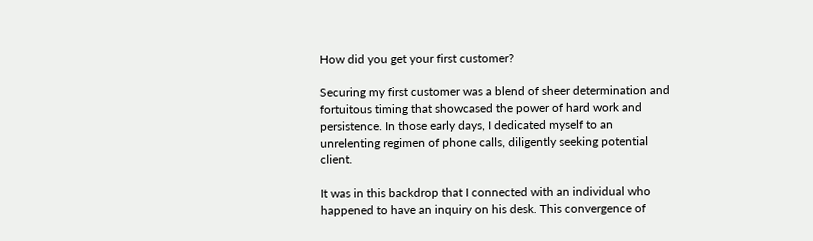How did you get your first customer?

Securing my first customer was a blend of sheer determination and fortuitous timing that showcased the power of hard work and persistence. In those early days, I dedicated myself to an unrelenting regimen of phone calls, diligently seeking potential client.

It was in this backdrop that I connected with an individual who happened to have an inquiry on his desk. This convergence of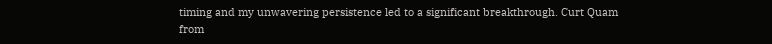timing and my unwavering persistence led to a significant breakthrough. Curt Quam from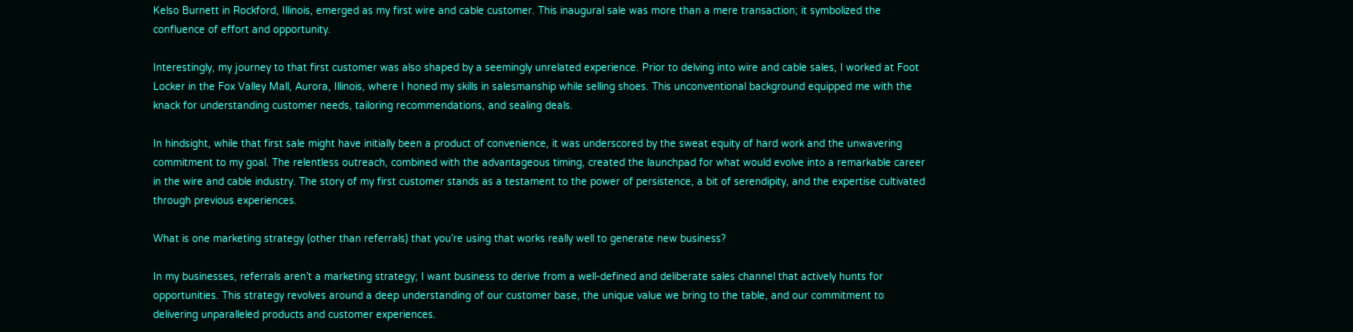Kelso Burnett in Rockford, Illinois, emerged as my first wire and cable customer. This inaugural sale was more than a mere transaction; it symbolized the confluence of effort and opportunity.

Interestingly, my journey to that first customer was also shaped by a seemingly unrelated experience. Prior to delving into wire and cable sales, I worked at Foot Locker in the Fox Valley Mall, Aurora, Illinois, where I honed my skills in salesmanship while selling shoes. This unconventional background equipped me with the knack for understanding customer needs, tailoring recommendations, and sealing deals.

In hindsight, while that first sale might have initially been a product of convenience, it was underscored by the sweat equity of hard work and the unwavering commitment to my goal. The relentless outreach, combined with the advantageous timing, created the launchpad for what would evolve into a remarkable career in the wire and cable industry. The story of my first customer stands as a testament to the power of persistence, a bit of serendipity, and the expertise cultivated through previous experiences.

What is one marketing strategy (other than referrals) that you’re using that works really well to generate new business?

In my businesses, referrals aren’t a marketing strategy; I want business to derive from a well-defined and deliberate sales channel that actively hunts for opportunities. This strategy revolves around a deep understanding of our customer base, the unique value we bring to the table, and our commitment to delivering unparalleled products and customer experiences.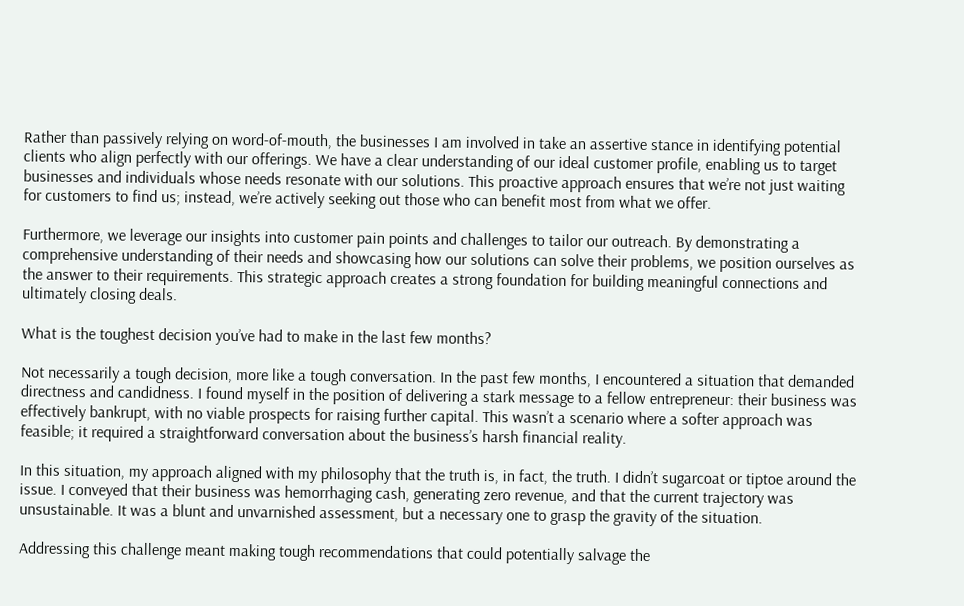Rather than passively relying on word-of-mouth, the businesses I am involved in take an assertive stance in identifying potential clients who align perfectly with our offerings. We have a clear understanding of our ideal customer profile, enabling us to target businesses and individuals whose needs resonate with our solutions. This proactive approach ensures that we’re not just waiting for customers to find us; instead, we’re actively seeking out those who can benefit most from what we offer.

Furthermore, we leverage our insights into customer pain points and challenges to tailor our outreach. By demonstrating a comprehensive understanding of their needs and showcasing how our solutions can solve their problems, we position ourselves as the answer to their requirements. This strategic approach creates a strong foundation for building meaningful connections and ultimately closing deals.

What is the toughest decision you’ve had to make in the last few months?

Not necessarily a tough decision, more like a tough conversation. In the past few months, I encountered a situation that demanded directness and candidness. I found myself in the position of delivering a stark message to a fellow entrepreneur: their business was effectively bankrupt, with no viable prospects for raising further capital. This wasn’t a scenario where a softer approach was feasible; it required a straightforward conversation about the business’s harsh financial reality.

In this situation, my approach aligned with my philosophy that the truth is, in fact, the truth. I didn’t sugarcoat or tiptoe around the issue. I conveyed that their business was hemorrhaging cash, generating zero revenue, and that the current trajectory was unsustainable. It was a blunt and unvarnished assessment, but a necessary one to grasp the gravity of the situation.

Addressing this challenge meant making tough recommendations that could potentially salvage the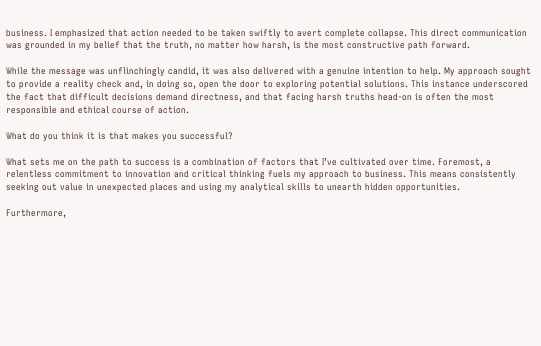business. I emphasized that action needed to be taken swiftly to avert complete collapse. This direct communication was grounded in my belief that the truth, no matter how harsh, is the most constructive path forward.

While the message was unflinchingly candid, it was also delivered with a genuine intention to help. My approach sought to provide a reality check and, in doing so, open the door to exploring potential solutions. This instance underscored the fact that difficult decisions demand directness, and that facing harsh truths head-on is often the most responsible and ethical course of action.

What do you think it is that makes you successful?

What sets me on the path to success is a combination of factors that I’ve cultivated over time. Foremost, a relentless commitment to innovation and critical thinking fuels my approach to business. This means consistently seeking out value in unexpected places and using my analytical skills to unearth hidden opportunities.

Furthermore,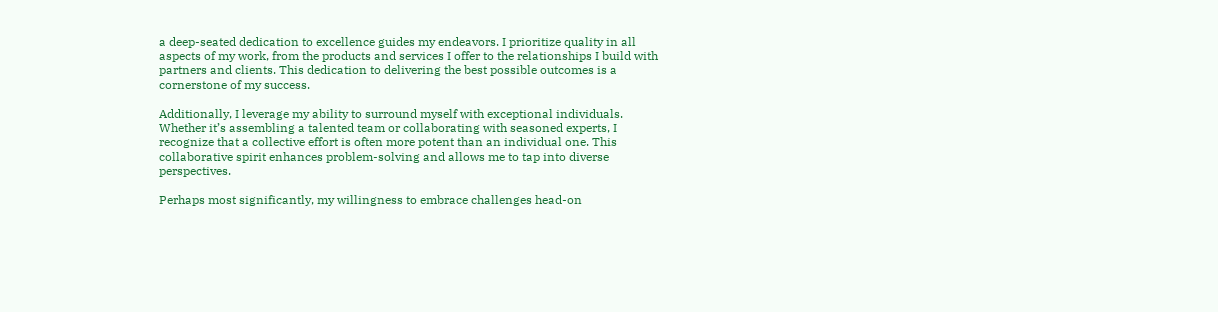a deep-seated dedication to excellence guides my endeavors. I prioritize quality in all aspects of my work, from the products and services I offer to the relationships I build with partners and clients. This dedication to delivering the best possible outcomes is a cornerstone of my success.

Additionally, I leverage my ability to surround myself with exceptional individuals. Whether it’s assembling a talented team or collaborating with seasoned experts, I recognize that a collective effort is often more potent than an individual one. This collaborative spirit enhances problem-solving and allows me to tap into diverse perspectives.

Perhaps most significantly, my willingness to embrace challenges head-on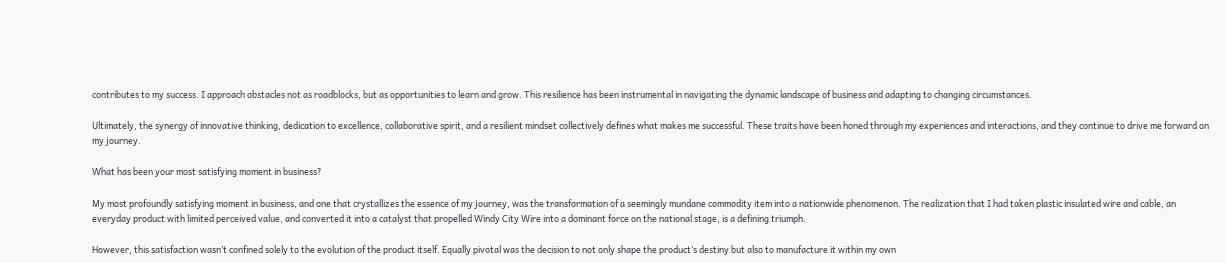contributes to my success. I approach obstacles not as roadblocks, but as opportunities to learn and grow. This resilience has been instrumental in navigating the dynamic landscape of business and adapting to changing circumstances.

Ultimately, the synergy of innovative thinking, dedication to excellence, collaborative spirit, and a resilient mindset collectively defines what makes me successful. These traits have been honed through my experiences and interactions, and they continue to drive me forward on my journey.

What has been your most satisfying moment in business?

My most profoundly satisfying moment in business, and one that crystallizes the essence of my journey, was the transformation of a seemingly mundane commodity item into a nationwide phenomenon. The realization that I had taken plastic insulated wire and cable, an everyday product with limited perceived value, and converted it into a catalyst that propelled Windy City Wire into a dominant force on the national stage, is a defining triumph.

However, this satisfaction wasn’t confined solely to the evolution of the product itself. Equally pivotal was the decision to not only shape the product’s destiny but also to manufacture it within my own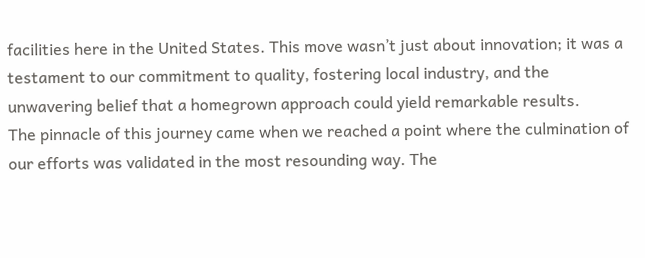facilities here in the United States. This move wasn’t just about innovation; it was a testament to our commitment to quality, fostering local industry, and the unwavering belief that a homegrown approach could yield remarkable results.
The pinnacle of this journey came when we reached a point where the culmination of our efforts was validated in the most resounding way. The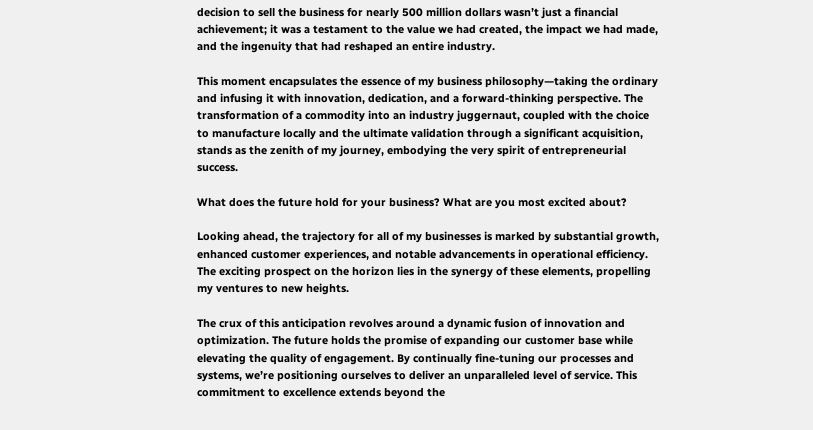decision to sell the business for nearly 500 million dollars wasn’t just a financial achievement; it was a testament to the value we had created, the impact we had made, and the ingenuity that had reshaped an entire industry.

This moment encapsulates the essence of my business philosophy—taking the ordinary and infusing it with innovation, dedication, and a forward-thinking perspective. The transformation of a commodity into an industry juggernaut, coupled with the choice to manufacture locally and the ultimate validation through a significant acquisition, stands as the zenith of my journey, embodying the very spirit of entrepreneurial success.

What does the future hold for your business? What are you most excited about?

Looking ahead, the trajectory for all of my businesses is marked by substantial growth, enhanced customer experiences, and notable advancements in operational efficiency. The exciting prospect on the horizon lies in the synergy of these elements, propelling my ventures to new heights.

The crux of this anticipation revolves around a dynamic fusion of innovation and optimization. The future holds the promise of expanding our customer base while elevating the quality of engagement. By continually fine-tuning our processes and systems, we’re positioning ourselves to deliver an unparalleled level of service. This commitment to excellence extends beyond the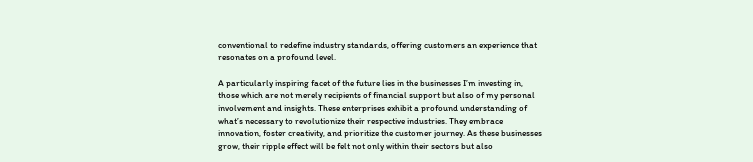conventional to redefine industry standards, offering customers an experience that resonates on a profound level.

A particularly inspiring facet of the future lies in the businesses I’m investing in, those which are not merely recipients of financial support but also of my personal involvement and insights. These enterprises exhibit a profound understanding of what’s necessary to revolutionize their respective industries. They embrace innovation, foster creativity, and prioritize the customer journey. As these businesses grow, their ripple effect will be felt not only within their sectors but also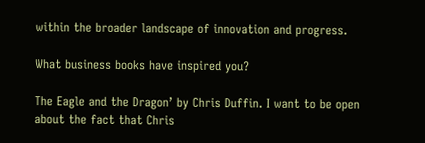within the broader landscape of innovation and progress.

What business books have inspired you?

The Eagle and the Dragon’ by Chris Duffin. I want to be open about the fact that Chris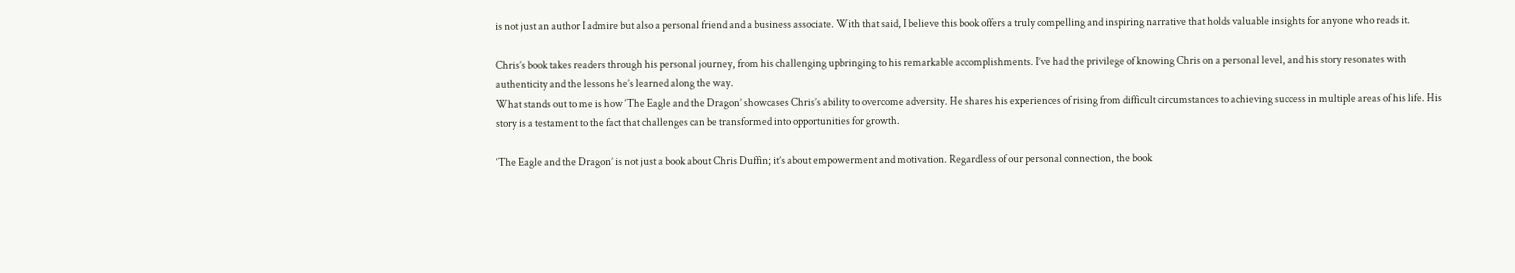is not just an author I admire but also a personal friend and a business associate. With that said, I believe this book offers a truly compelling and inspiring narrative that holds valuable insights for anyone who reads it.

Chris’s book takes readers through his personal journey, from his challenging upbringing to his remarkable accomplishments. I’ve had the privilege of knowing Chris on a personal level, and his story resonates with authenticity and the lessons he’s learned along the way.
What stands out to me is how ‘The Eagle and the Dragon’ showcases Chris’s ability to overcome adversity. He shares his experiences of rising from difficult circumstances to achieving success in multiple areas of his life. His story is a testament to the fact that challenges can be transformed into opportunities for growth.

‘The Eagle and the Dragon’ is not just a book about Chris Duffin; it’s about empowerment and motivation. Regardless of our personal connection, the book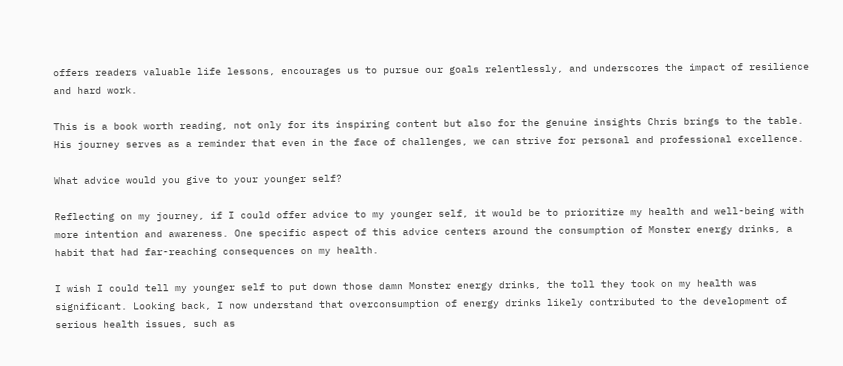offers readers valuable life lessons, encourages us to pursue our goals relentlessly, and underscores the impact of resilience and hard work.

This is a book worth reading, not only for its inspiring content but also for the genuine insights Chris brings to the table. His journey serves as a reminder that even in the face of challenges, we can strive for personal and professional excellence.

What advice would you give to your younger self?

Reflecting on my journey, if I could offer advice to my younger self, it would be to prioritize my health and well-being with more intention and awareness. One specific aspect of this advice centers around the consumption of Monster energy drinks, a habit that had far-reaching consequences on my health.

I wish I could tell my younger self to put down those damn Monster energy drinks, the toll they took on my health was significant. Looking back, I now understand that overconsumption of energy drinks likely contributed to the development of serious health issues, such as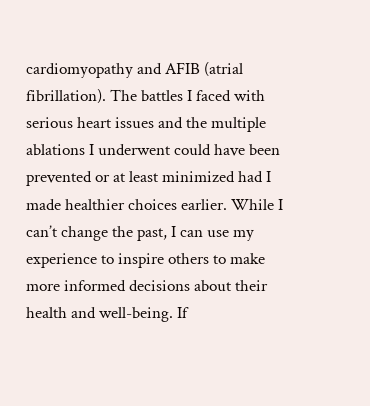cardiomyopathy and AFIB (atrial fibrillation). The battles I faced with serious heart issues and the multiple ablations I underwent could have been prevented or at least minimized had I made healthier choices earlier. While I can’t change the past, I can use my experience to inspire others to make more informed decisions about their health and well-being. If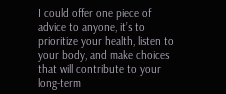I could offer one piece of advice to anyone, it’s to prioritize your health, listen to your body, and make choices that will contribute to your long-term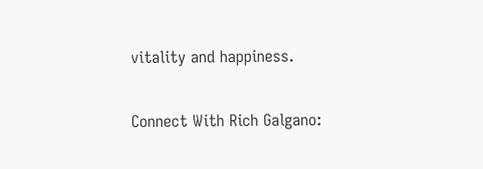vitality and happiness.

Connect With Rich Galgano: